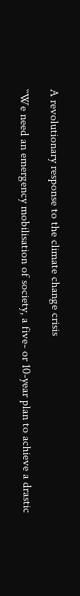A revolutionary response to the climate change crisis

``We need an emergency mobilisation of society, a five- or 10-year plan to achieve a drastic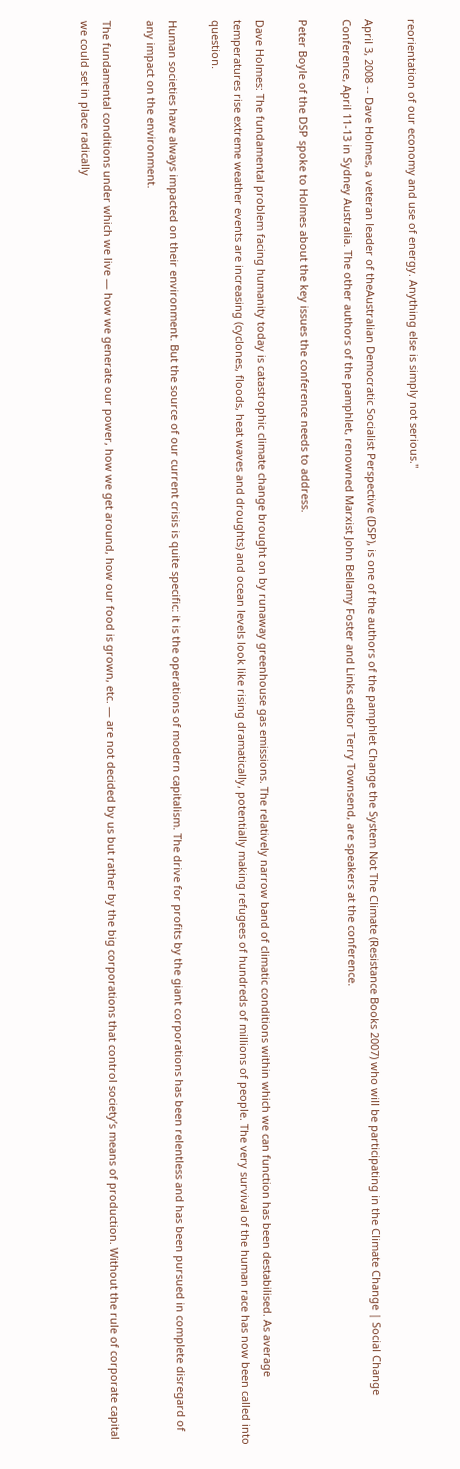reorientation of our economy and use of energy. Anything else is simply not serious.''

April 3, 2008 -- Dave Holmes, a veteran leader of theAustralian Democratic Socialist Perspective (DSP), is one of the authors of the pamphlet Change the System Not The Climate (Resistance Books 2007) who will be participating in the Climate Change | Social Change Conference, April 11-13 in Sydney Australia. The other authors of the pamphlet, renowned Marxist John Bellamy Foster and Links editor Terry Townsend, are speakers at the conference.

Peter Boyle of the DSP spoke to Holmes about the key issues the conference needs to address.

Dave Holmes: The fundamental problem facing humanity today is catastrophic climate change brought on by runaway greenhouse gas emissions. The relatively narrow band of climatic conditions within which we can function has been destabilised. As average temperatures rise extreme weather events are increasing (cyclones, floods, heat waves and droughts) and ocean levels look like rising dramatically, potentially making refugees of hundreds of millions of people. The very survival of the human race has now been called into question.

Human societies have always impacted on their environment. But the source of our current crisis is quite specific: it is the operations of modern capitalism. The drive for profits by the giant corporations has been relentless and has been pursued in complete disregard of any impact on the environment.

The fundamental conditions under which we live — how we generate our power, how we get around, how our food is grown, etc. — are not decided by us but rather by the big corporations that control society’s means of production. Without the rule of corporate capital we could set in place radically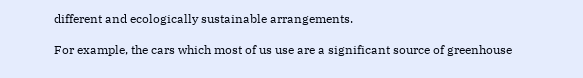different and ecologically sustainable arrangements.

For example, the cars which most of us use are a significant source of greenhouse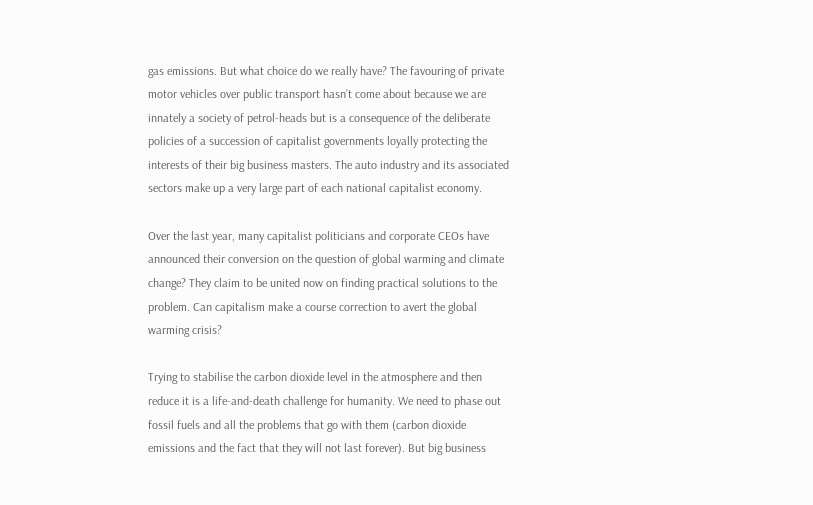gas emissions. But what choice do we really have? The favouring of private motor vehicles over public transport hasn’t come about because we are innately a society of petrol-heads but is a consequence of the deliberate policies of a succession of capitalist governments loyally protecting the interests of their big business masters. The auto industry and its associated sectors make up a very large part of each national capitalist economy.

Over the last year, many capitalist politicians and corporate CEOs have announced their conversion on the question of global warming and climate change? They claim to be united now on finding practical solutions to the problem. Can capitalism make a course correction to avert the global warming crisis?

Trying to stabilise the carbon dioxide level in the atmosphere and then reduce it is a life-and-death challenge for humanity. We need to phase out fossil fuels and all the problems that go with them (carbon dioxide emissions and the fact that they will not last forever). But big business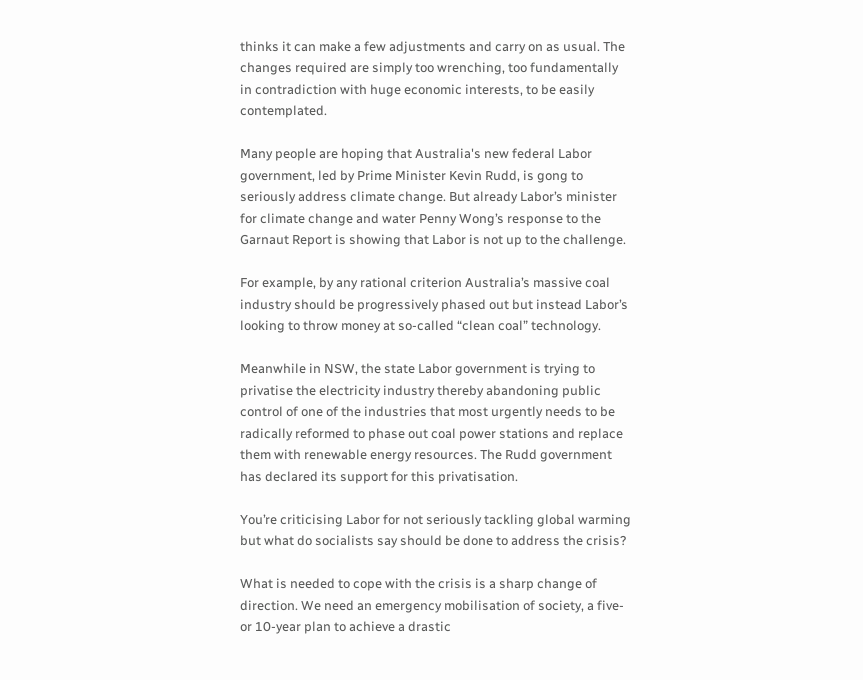thinks it can make a few adjustments and carry on as usual. The changes required are simply too wrenching, too fundamentally in contradiction with huge economic interests, to be easily contemplated.

Many people are hoping that Australia's new federal Labor government, led by Prime Minister Kevin Rudd, is gong to seriously address climate change. But already Labor’s minister for climate change and water Penny Wong’s response to the Garnaut Report is showing that Labor is not up to the challenge.

For example, by any rational criterion Australia’s massive coal industry should be progressively phased out but instead Labor’s looking to throw money at so-called “clean coal” technology.

Meanwhile in NSW, the state Labor government is trying to privatise the electricity industry thereby abandoning public control of one of the industries that most urgently needs to be radically reformed to phase out coal power stations and replace them with renewable energy resources. The Rudd government has declared its support for this privatisation.

You’re criticising Labor for not seriously tackling global warming but what do socialists say should be done to address the crisis?

What is needed to cope with the crisis is a sharp change of direction. We need an emergency mobilisation of society, a five- or 10-year plan to achieve a drastic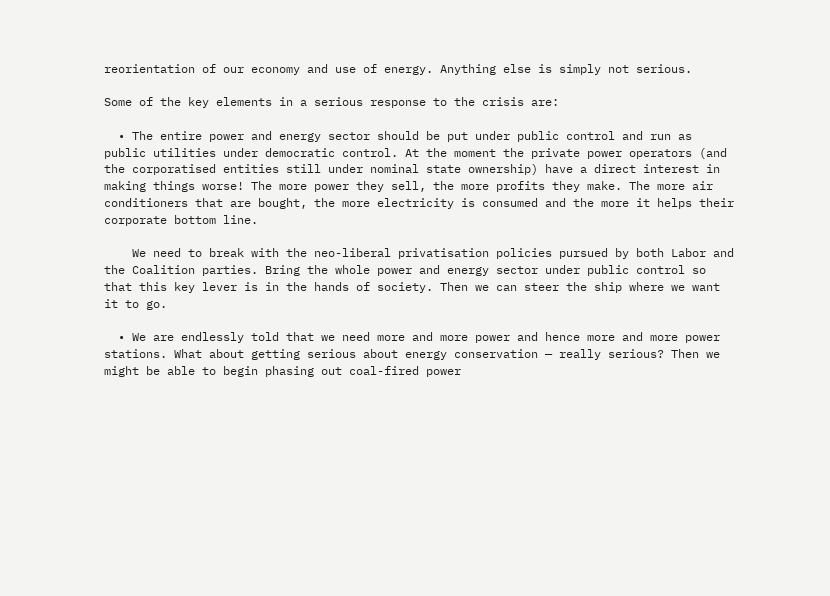reorientation of our economy and use of energy. Anything else is simply not serious.

Some of the key elements in a serious response to the crisis are:

  • The entire power and energy sector should be put under public control and run as public utilities under democratic control. At the moment the private power operators (and the corporatised entities still under nominal state ownership) have a direct interest in making things worse! The more power they sell, the more profits they make. The more air conditioners that are bought, the more electricity is consumed and the more it helps their corporate bottom line.

    We need to break with the neo-liberal privatisation policies pursued by both Labor and the Coalition parties. Bring the whole power and energy sector under public control so that this key lever is in the hands of society. Then we can steer the ship where we want it to go.

  • We are endlessly told that we need more and more power and hence more and more power stations. What about getting serious about energy conservation — really serious? Then we might be able to begin phasing out coal-fired power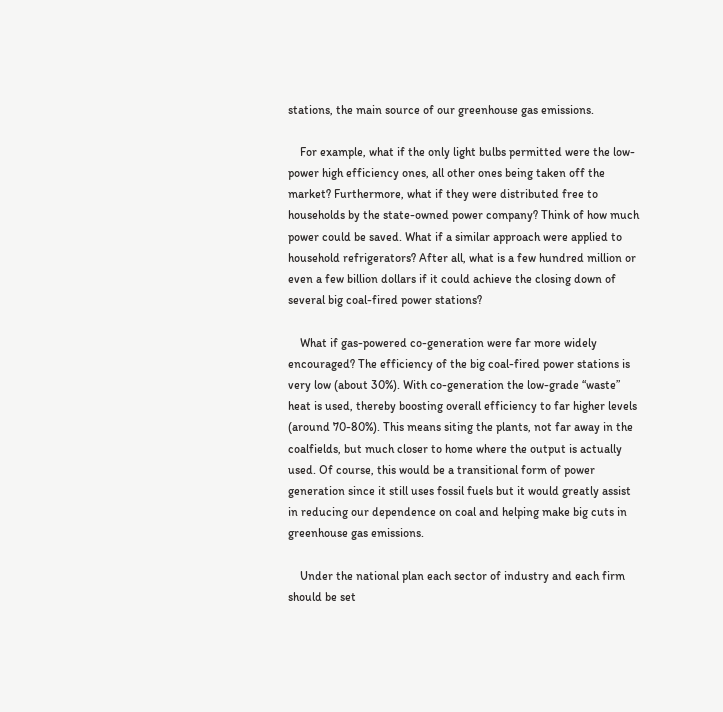stations, the main source of our greenhouse gas emissions.

    For example, what if the only light bulbs permitted were the low-power high efficiency ones, all other ones being taken off the market? Furthermore, what if they were distributed free to households by the state-owned power company? Think of how much power could be saved. What if a similar approach were applied to household refrigerators? After all, what is a few hundred million or even a few billion dollars if it could achieve the closing down of several big coal-fired power stations?

    What if gas-powered co-generation were far more widely encouraged? The efficiency of the big coal-fired power stations is very low (about 30%). With co-generation the low-grade “waste” heat is used, thereby boosting overall efficiency to far higher levels (around 70-80%). This means siting the plants, not far away in the coalfields, but much closer to home where the output is actually used. Of course, this would be a transitional form of power generation since it still uses fossil fuels but it would greatly assist in reducing our dependence on coal and helping make big cuts in greenhouse gas emissions.

    Under the national plan each sector of industry and each firm should be set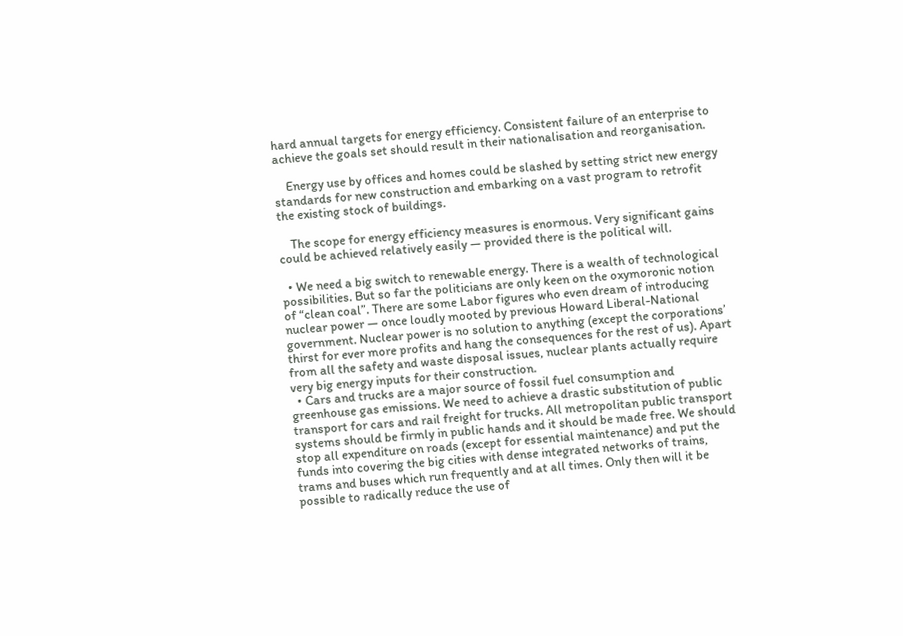hard annual targets for energy efficiency. Consistent failure of an enterprise to achieve the goals set should result in their nationalisation and reorganisation.

    Energy use by offices and homes could be slashed by setting strict new energy standards for new construction and embarking on a vast program to retrofit the existing stock of buildings.

    The scope for energy efficiency measures is enormous. Very significant gains could be achieved relatively easily — provided there is the political will.

  • We need a big switch to renewable energy. There is a wealth of technological possibilities. But so far the politicians are only keen on the oxymoronic notion of “clean coal”. There are some Labor figures who even dream of introducing nuclear power — once loudly mooted by previous Howard Liberal-National government. Nuclear power is no solution to anything (except the corporations’ thirst for ever more profits and hang the consequences for the rest of us). Apart from all the safety and waste disposal issues, nuclear plants actually require very big energy inputs for their construction.
  • Cars and trucks are a major source of fossil fuel consumption and greenhouse gas emissions. We need to achieve a drastic substitution of public transport for cars and rail freight for trucks. All metropolitan public transport systems should be firmly in public hands and it should be made free. We should stop all expenditure on roads (except for essential maintenance) and put the funds into covering the big cities with dense integrated networks of trains, trams and buses which run frequently and at all times. Only then will it be possible to radically reduce the use of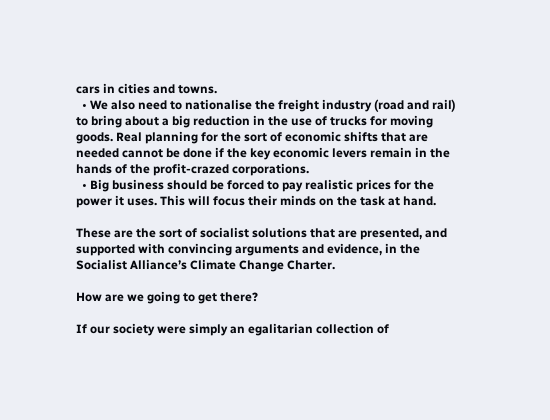cars in cities and towns.
  • We also need to nationalise the freight industry (road and rail) to bring about a big reduction in the use of trucks for moving goods. Real planning for the sort of economic shifts that are needed cannot be done if the key economic levers remain in the hands of the profit-crazed corporations.
  • Big business should be forced to pay realistic prices for the power it uses. This will focus their minds on the task at hand.

These are the sort of socialist solutions that are presented, and supported with convincing arguments and evidence, in the Socialist Alliance’s Climate Change Charter.

How are we going to get there?

If our society were simply an egalitarian collection of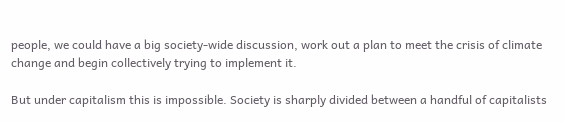people, we could have a big society-wide discussion, work out a plan to meet the crisis of climate change and begin collectively trying to implement it.

But under capitalism this is impossible. Society is sharply divided between a handful of capitalists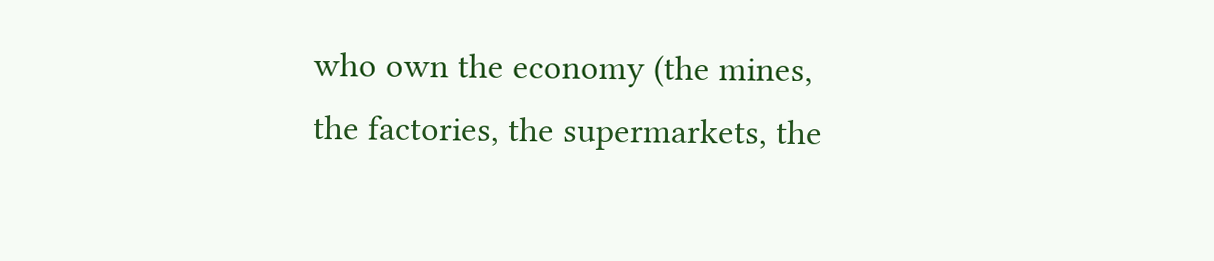who own the economy (the mines, the factories, the supermarkets, the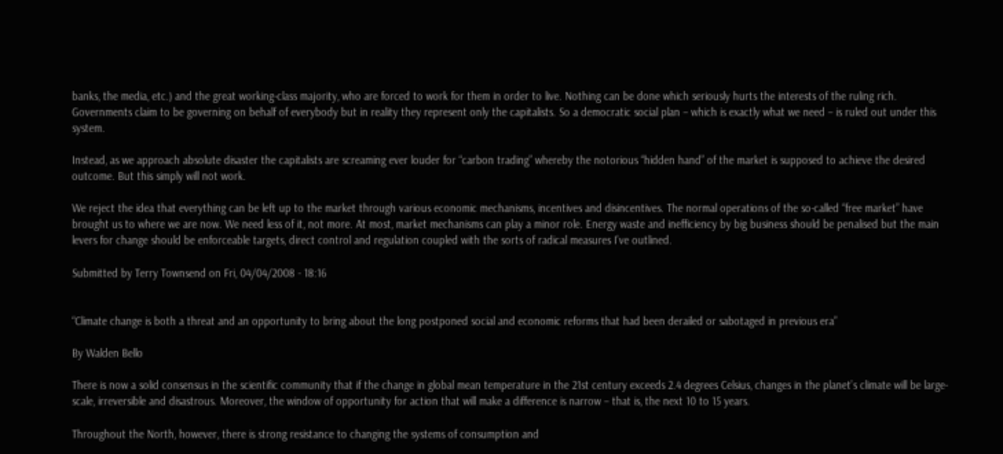banks, the media, etc.) and the great working-class majority, who are forced to work for them in order to live. Nothing can be done which seriously hurts the interests of the ruling rich. Governments claim to be governing on behalf of everybody but in reality they represent only the capitalists. So a democratic social plan – which is exactly what we need – is ruled out under this system.

Instead, as we approach absolute disaster the capitalists are screaming ever louder for “carbon trading” whereby the notorious “hidden hand” of the market is supposed to achieve the desired outcome. But this simply will not work.

We reject the idea that everything can be left up to the market through various economic mechanisms, incentives and disincentives. The normal operations of the so-called “free market” have brought us to where we are now. We need less of it, not more. At most, market mechanisms can play a minor role. Energy waste and inefficiency by big business should be penalised but the main levers for change should be enforceable targets, direct control and regulation coupled with the sorts of radical measures I’ve outlined.

Submitted by Terry Townsend on Fri, 04/04/2008 - 18:16


“Climate change is both a threat and an opportunity to bring about the long postponed social and economic reforms that had been derailed or sabotaged in previous era”

By Walden Bello

There is now a solid consensus in the scientific community that if the change in global mean temperature in the 21st century exceeds 2.4 degrees Celsius, changes in the planet’s climate will be large-scale, irreversible and disastrous. Moreover, the window of opportunity for action that will make a difference is narrow – that is, the next 10 to 15 years.

Throughout the North, however, there is strong resistance to changing the systems of consumption and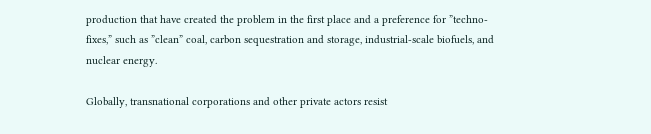production that have created the problem in the first place and a preference for ”techno-fixes,” such as ”clean” coal, carbon sequestration and storage, industrial-scale biofuels, and nuclear energy.

Globally, transnational corporations and other private actors resist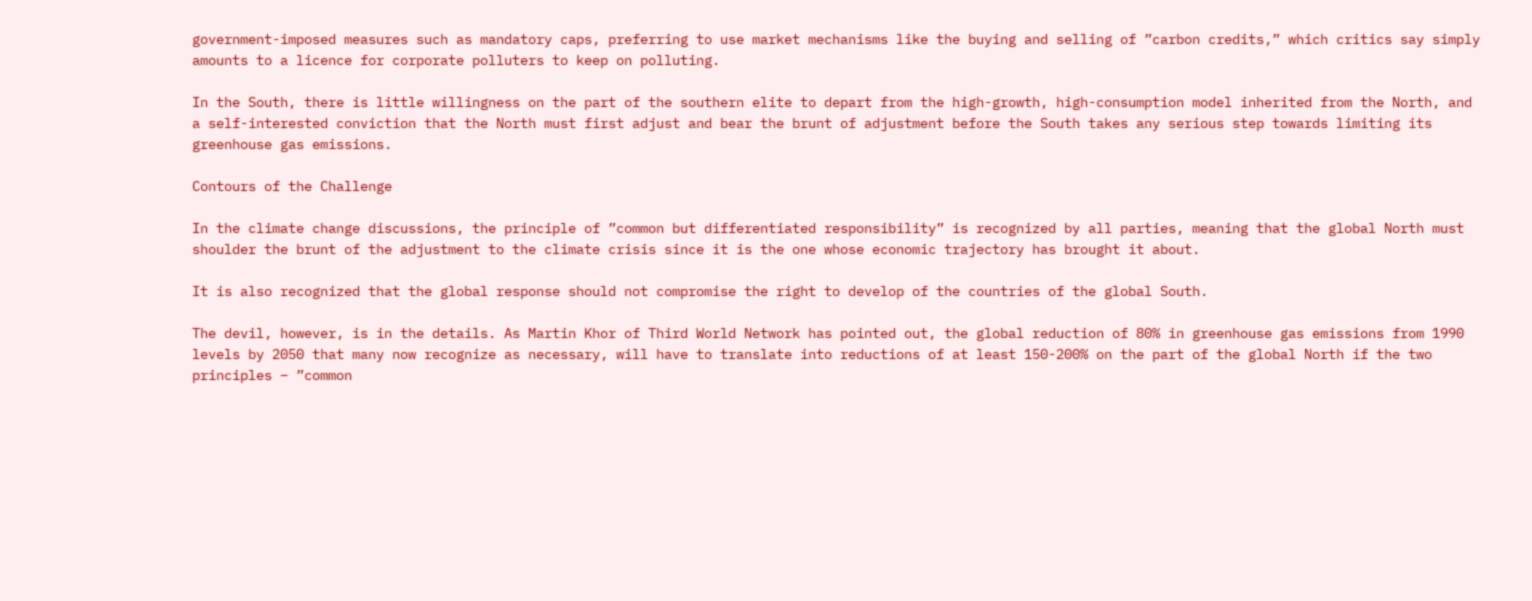government-imposed measures such as mandatory caps, preferring to use market mechanisms like the buying and selling of ”carbon credits,” which critics say simply amounts to a licence for corporate polluters to keep on polluting.

In the South, there is little willingness on the part of the southern elite to depart from the high-growth, high-consumption model inherited from the North, and a self-interested conviction that the North must first adjust and bear the brunt of adjustment before the South takes any serious step towards limiting its greenhouse gas emissions.

Contours of the Challenge

In the climate change discussions, the principle of ”common but differentiated responsibility” is recognized by all parties, meaning that the global North must shoulder the brunt of the adjustment to the climate crisis since it is the one whose economic trajectory has brought it about.

It is also recognized that the global response should not compromise the right to develop of the countries of the global South.

The devil, however, is in the details. As Martin Khor of Third World Network has pointed out, the global reduction of 80% in greenhouse gas emissions from 1990 levels by 2050 that many now recognize as necessary, will have to translate into reductions of at least 150-200% on the part of the global North if the two principles – ”common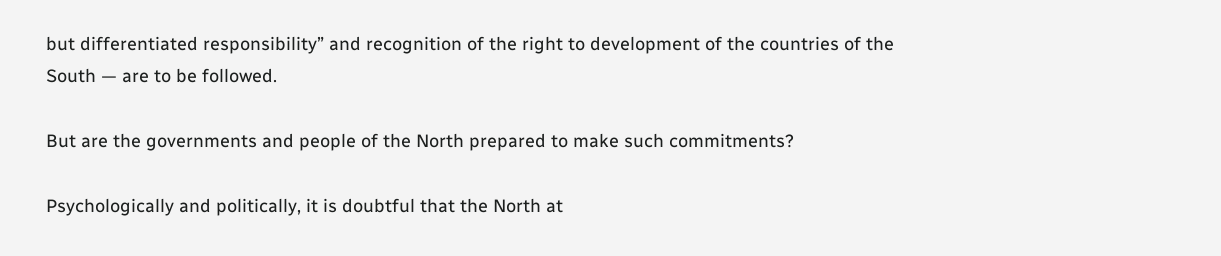but differentiated responsibility” and recognition of the right to development of the countries of the South — are to be followed.

But are the governments and people of the North prepared to make such commitments?

Psychologically and politically, it is doubtful that the North at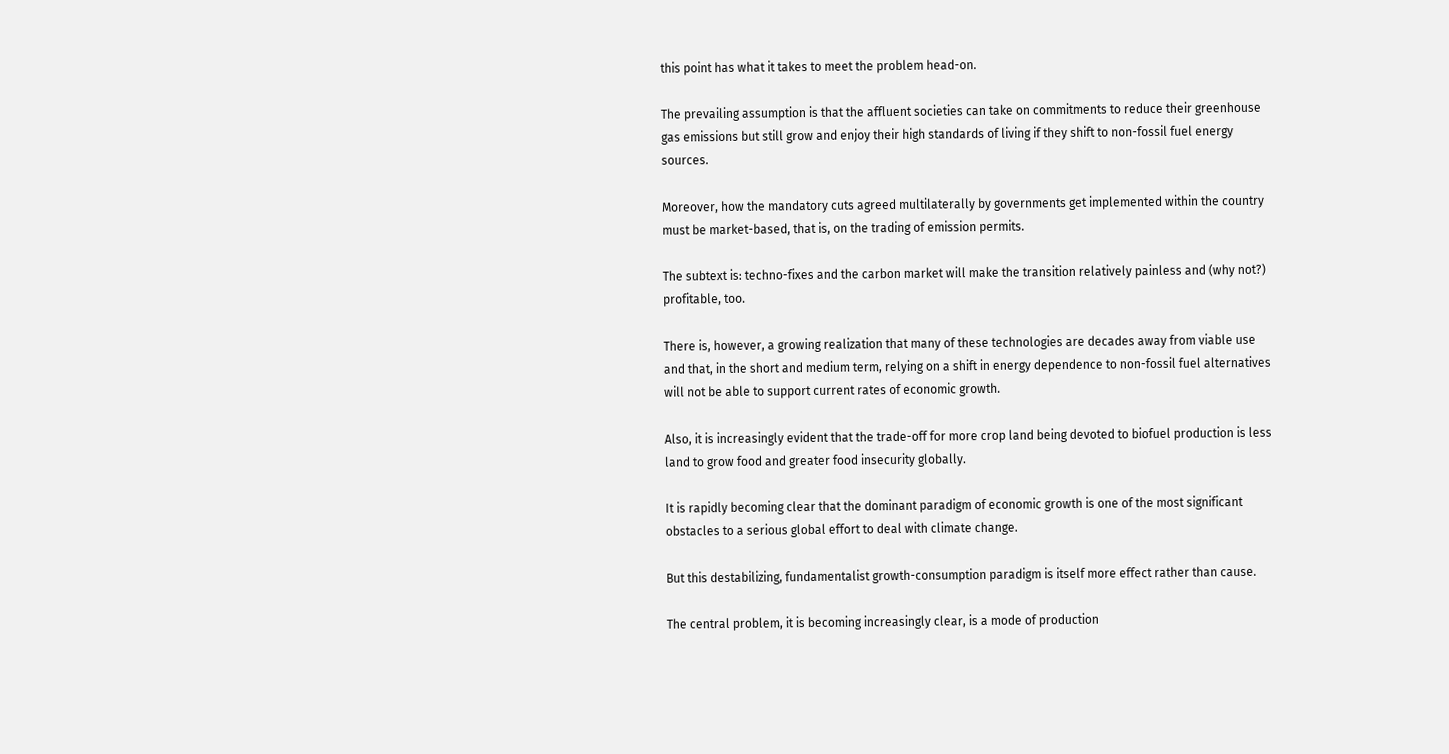this point has what it takes to meet the problem head-on.

The prevailing assumption is that the affluent societies can take on commitments to reduce their greenhouse gas emissions but still grow and enjoy their high standards of living if they shift to non-fossil fuel energy sources.

Moreover, how the mandatory cuts agreed multilaterally by governments get implemented within the country must be market-based, that is, on the trading of emission permits.

The subtext is: techno-fixes and the carbon market will make the transition relatively painless and (why not?) profitable, too.

There is, however, a growing realization that many of these technologies are decades away from viable use and that, in the short and medium term, relying on a shift in energy dependence to non-fossil fuel alternatives will not be able to support current rates of economic growth.

Also, it is increasingly evident that the trade-off for more crop land being devoted to biofuel production is less land to grow food and greater food insecurity globally.

It is rapidly becoming clear that the dominant paradigm of economic growth is one of the most significant obstacles to a serious global effort to deal with climate change.

But this destabilizing, fundamentalist growth-consumption paradigm is itself more effect rather than cause.

The central problem, it is becoming increasingly clear, is a mode of production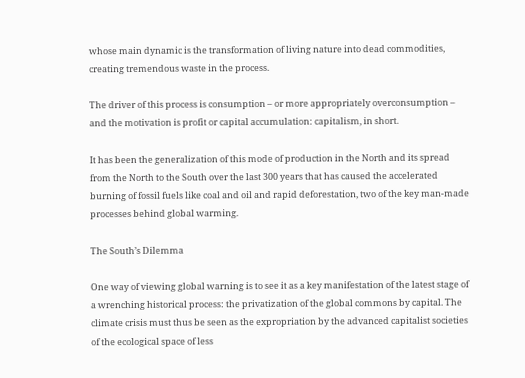whose main dynamic is the transformation of living nature into dead commodities, creating tremendous waste in the process.

The driver of this process is consumption – or more appropriately overconsumption – and the motivation is profit or capital accumulation: capitalism, in short.

It has been the generalization of this mode of production in the North and its spread from the North to the South over the last 300 years that has caused the accelerated burning of fossil fuels like coal and oil and rapid deforestation, two of the key man-made processes behind global warming.

The South’s Dilemma

One way of viewing global warning is to see it as a key manifestation of the latest stage of a wrenching historical process: the privatization of the global commons by capital. The climate crisis must thus be seen as the expropriation by the advanced capitalist societies of the ecological space of less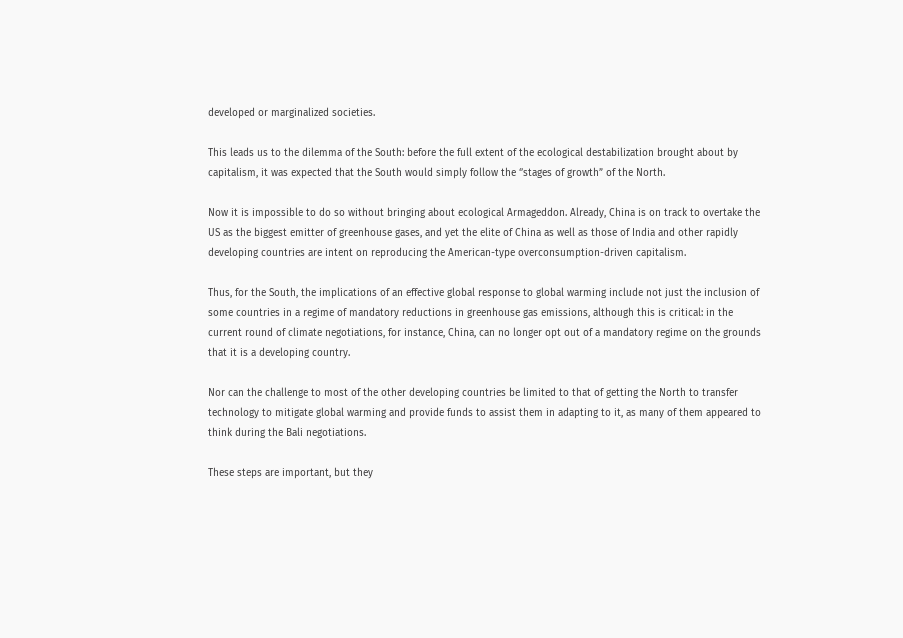developed or marginalized societies.

This leads us to the dilemma of the South: before the full extent of the ecological destabilization brought about by capitalism, it was expected that the South would simply follow the ‘’stages of growth” of the North.

Now it is impossible to do so without bringing about ecological Armageddon. Already, China is on track to overtake the US as the biggest emitter of greenhouse gases, and yet the elite of China as well as those of India and other rapidly developing countries are intent on reproducing the American-type overconsumption-driven capitalism.

Thus, for the South, the implications of an effective global response to global warming include not just the inclusion of some countries in a regime of mandatory reductions in greenhouse gas emissions, although this is critical: in the current round of climate negotiations, for instance, China, can no longer opt out of a mandatory regime on the grounds that it is a developing country.

Nor can the challenge to most of the other developing countries be limited to that of getting the North to transfer technology to mitigate global warming and provide funds to assist them in adapting to it, as many of them appeared to think during the Bali negotiations.

These steps are important, but they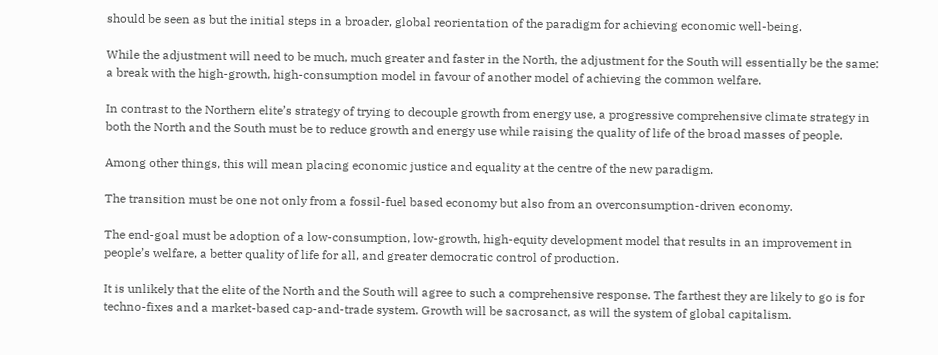should be seen as but the initial steps in a broader, global reorientation of the paradigm for achieving economic well-being.

While the adjustment will need to be much, much greater and faster in the North, the adjustment for the South will essentially be the same: a break with the high-growth, high-consumption model in favour of another model of achieving the common welfare.

In contrast to the Northern elite’s strategy of trying to decouple growth from energy use, a progressive comprehensive climate strategy in both the North and the South must be to reduce growth and energy use while raising the quality of life of the broad masses of people.

Among other things, this will mean placing economic justice and equality at the centre of the new paradigm.

The transition must be one not only from a fossil-fuel based economy but also from an overconsumption-driven economy.

The end-goal must be adoption of a low-consumption, low-growth, high-equity development model that results in an improvement in people’s welfare, a better quality of life for all, and greater democratic control of production.

It is unlikely that the elite of the North and the South will agree to such a comprehensive response. The farthest they are likely to go is for techno-fixes and a market-based cap-and-trade system. Growth will be sacrosanct, as will the system of global capitalism.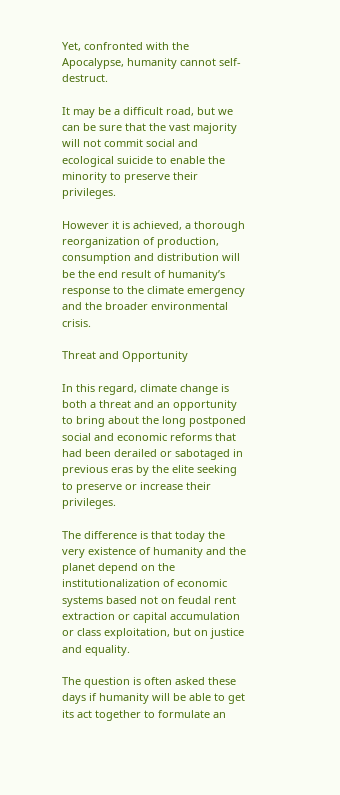Yet, confronted with the Apocalypse, humanity cannot self-destruct.

It may be a difficult road, but we can be sure that the vast majority will not commit social and ecological suicide to enable the minority to preserve their privileges.

However it is achieved, a thorough reorganization of production, consumption and distribution will be the end result of humanity’s response to the climate emergency and the broader environmental crisis.

Threat and Opportunity

In this regard, climate change is both a threat and an opportunity to bring about the long postponed social and economic reforms that had been derailed or sabotaged in previous eras by the elite seeking to preserve or increase their privileges.

The difference is that today the very existence of humanity and the planet depend on the institutionalization of economic systems based not on feudal rent extraction or capital accumulation or class exploitation, but on justice and equality.

The question is often asked these days if humanity will be able to get its act together to formulate an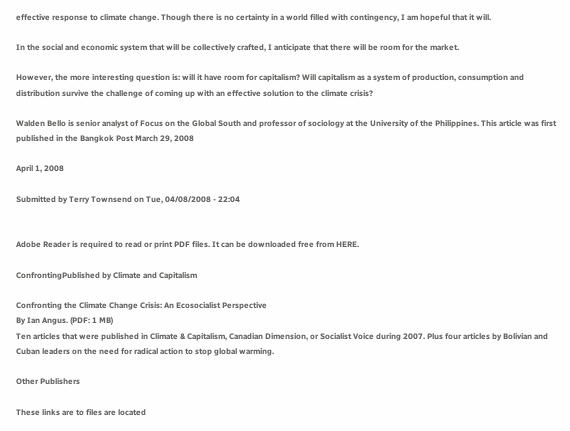effective response to climate change. Though there is no certainty in a world filled with contingency, I am hopeful that it will.

In the social and economic system that will be collectively crafted, I anticipate that there will be room for the market.

However, the more interesting question is: will it have room for capitalism? Will capitalism as a system of production, consumption and distribution survive the challenge of coming up with an effective solution to the climate crisis?

Walden Bello is senior analyst of Focus on the Global South and professor of sociology at the University of the Philippines. This article was first published in the Bangkok Post March 29, 2008

April 1, 2008

Submitted by Terry Townsend on Tue, 04/08/2008 - 22:04


Adobe Reader is required to read or print PDF files. It can be downloaded free from HERE.

ConfrontingPublished by Climate and Capitalism

Confronting the Climate Change Crisis: An Ecosocialist Perspective
By Ian Angus. (PDF: 1 MB)
Ten articles that were published in Climate & Capitalism, Canadian Dimension, or Socialist Voice during 2007. Plus four articles by Bolivian and Cuban leaders on the need for radical action to stop global warming.

Other Publishers

These links are to files are located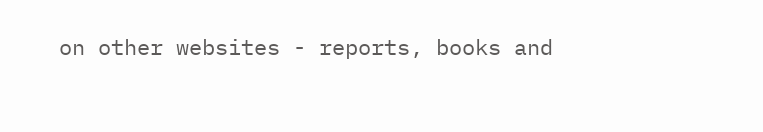on other websites - reports, books and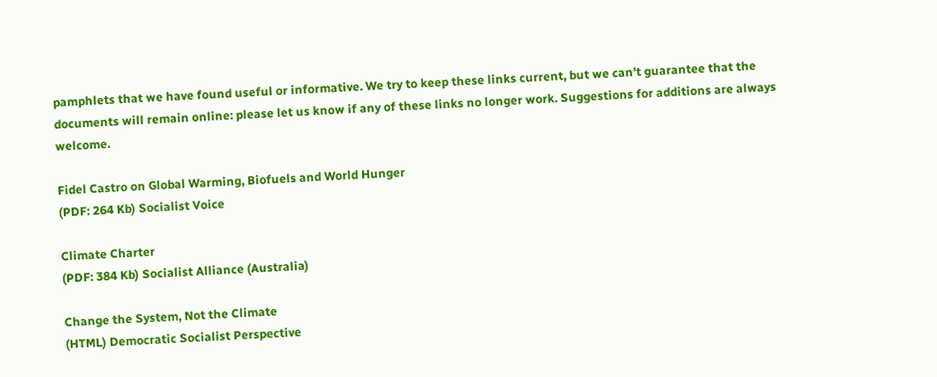pamphlets that we have found useful or informative. We try to keep these links current, but we can’t guarantee that the documents will remain online: please let us know if any of these links no longer work. Suggestions for additions are always welcome.

Fidel Castro on Global Warming, Biofuels and World Hunger
(PDF: 264 Kb) Socialist Voice

Climate Charter
(PDF: 384 Kb) Socialist Alliance (Australia)

Change the System, Not the Climate
(HTML) Democratic Socialist Perspective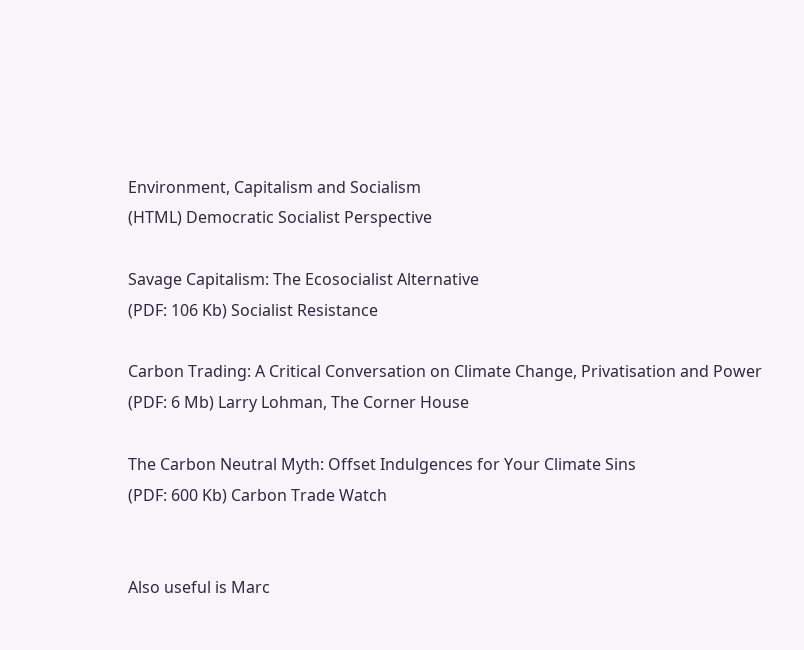Environment, Capitalism and Socialism
(HTML) Democratic Socialist Perspective

Savage Capitalism: The Ecosocialist Alternative
(PDF: 106 Kb) Socialist Resistance

Carbon Trading: A Critical Conversation on Climate Change, Privatisation and Power
(PDF: 6 Mb) Larry Lohman, The Corner House

The Carbon Neutral Myth: Offset Indulgences for Your Climate Sins
(PDF: 600 Kb) Carbon Trade Watch


Also useful is Marc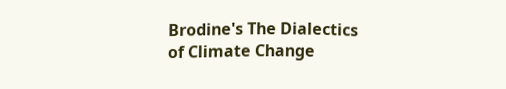Brodine's The Dialectics of Climate Change